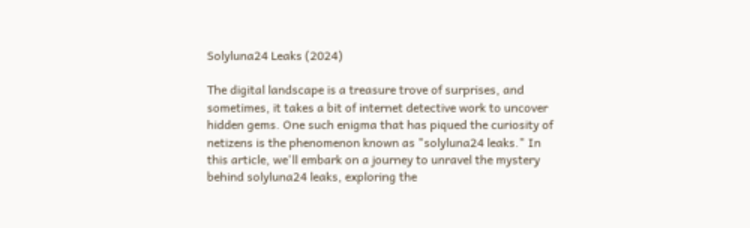Solyluna24 Leaks (2024)

The digital landscape is a treasure trove of surprises, and sometimes, it takes a bit of internet detective work to uncover hidden gems. One such enigma that has piqued the curiosity of netizens is the phenomenon known as "solyluna24 leaks." In this article, we'll embark on a journey to unravel the mystery behind solyluna24 leaks, exploring the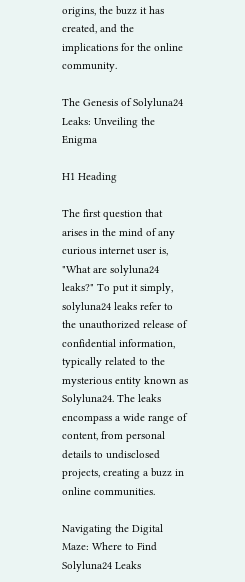origins, the buzz it has created, and the implications for the online community.

The Genesis of Solyluna24 Leaks: Unveiling the Enigma

H1 Heading

The first question that arises in the mind of any curious internet user is, "What are solyluna24 leaks?" To put it simply, solyluna24 leaks refer to the unauthorized release of confidential information, typically related to the mysterious entity known as Solyluna24. The leaks encompass a wide range of content, from personal details to undisclosed projects, creating a buzz in online communities.

Navigating the Digital Maze: Where to Find Solyluna24 Leaks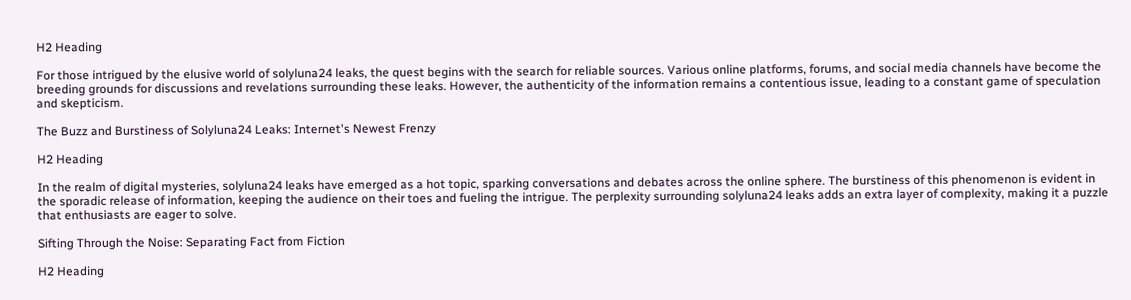H2 Heading

For those intrigued by the elusive world of solyluna24 leaks, the quest begins with the search for reliable sources. Various online platforms, forums, and social media channels have become the breeding grounds for discussions and revelations surrounding these leaks. However, the authenticity of the information remains a contentious issue, leading to a constant game of speculation and skepticism.

The Buzz and Burstiness of Solyluna24 Leaks: Internet's Newest Frenzy

H2 Heading

In the realm of digital mysteries, solyluna24 leaks have emerged as a hot topic, sparking conversations and debates across the online sphere. The burstiness of this phenomenon is evident in the sporadic release of information, keeping the audience on their toes and fueling the intrigue. The perplexity surrounding solyluna24 leaks adds an extra layer of complexity, making it a puzzle that enthusiasts are eager to solve.

Sifting Through the Noise: Separating Fact from Fiction

H2 Heading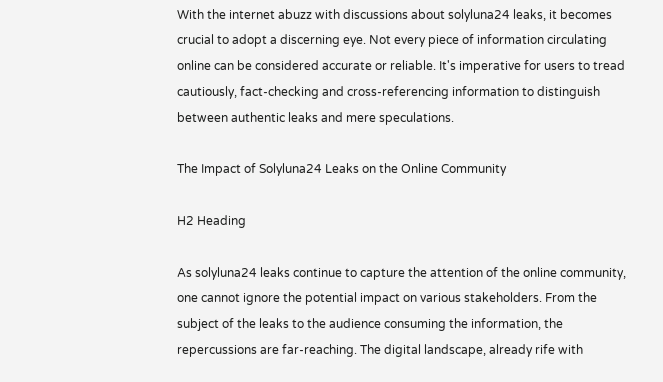With the internet abuzz with discussions about solyluna24 leaks, it becomes crucial to adopt a discerning eye. Not every piece of information circulating online can be considered accurate or reliable. It's imperative for users to tread cautiously, fact-checking and cross-referencing information to distinguish between authentic leaks and mere speculations.

The Impact of Solyluna24 Leaks on the Online Community

H2 Heading

As solyluna24 leaks continue to capture the attention of the online community, one cannot ignore the potential impact on various stakeholders. From the subject of the leaks to the audience consuming the information, the repercussions are far-reaching. The digital landscape, already rife with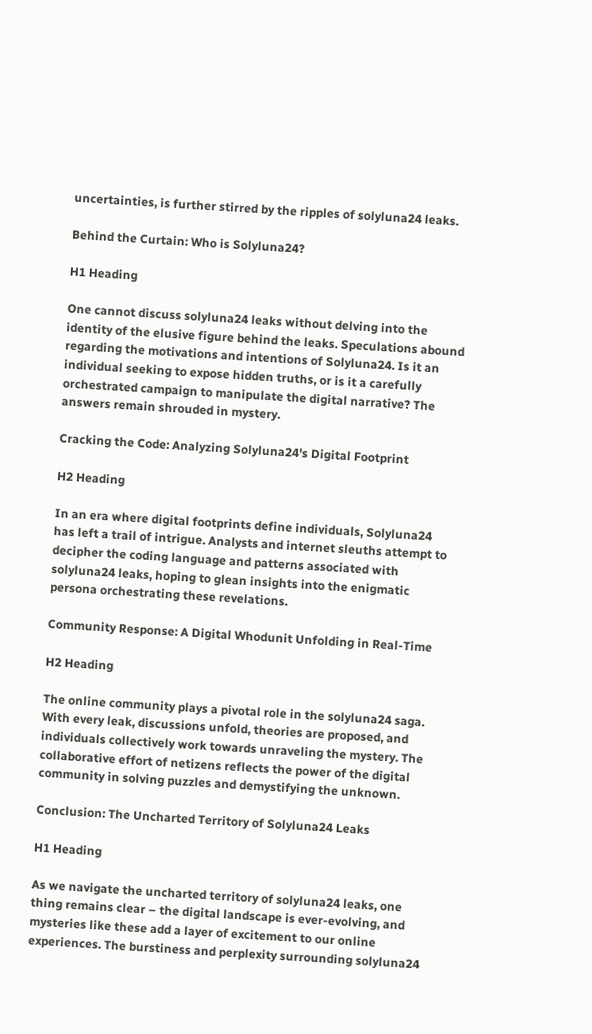uncertainties, is further stirred by the ripples of solyluna24 leaks.

Behind the Curtain: Who is Solyluna24?

H1 Heading

One cannot discuss solyluna24 leaks without delving into the identity of the elusive figure behind the leaks. Speculations abound regarding the motivations and intentions of Solyluna24. Is it an individual seeking to expose hidden truths, or is it a carefully orchestrated campaign to manipulate the digital narrative? The answers remain shrouded in mystery.

Cracking the Code: Analyzing Solyluna24's Digital Footprint

H2 Heading

In an era where digital footprints define individuals, Solyluna24 has left a trail of intrigue. Analysts and internet sleuths attempt to decipher the coding language and patterns associated with solyluna24 leaks, hoping to glean insights into the enigmatic persona orchestrating these revelations.

Community Response: A Digital Whodunit Unfolding in Real-Time

H2 Heading

The online community plays a pivotal role in the solyluna24 saga. With every leak, discussions unfold, theories are proposed, and individuals collectively work towards unraveling the mystery. The collaborative effort of netizens reflects the power of the digital community in solving puzzles and demystifying the unknown.

Conclusion: The Uncharted Territory of Solyluna24 Leaks

H1 Heading

As we navigate the uncharted territory of solyluna24 leaks, one thing remains clear – the digital landscape is ever-evolving, and mysteries like these add a layer of excitement to our online experiences. The burstiness and perplexity surrounding solyluna24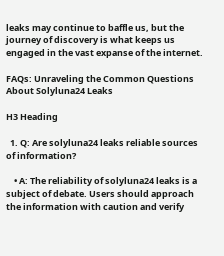leaks may continue to baffle us, but the journey of discovery is what keeps us engaged in the vast expanse of the internet.

FAQs: Unraveling the Common Questions About Solyluna24 Leaks

H3 Heading

  1. Q: Are solyluna24 leaks reliable sources of information?

    • A: The reliability of solyluna24 leaks is a subject of debate. Users should approach the information with caution and verify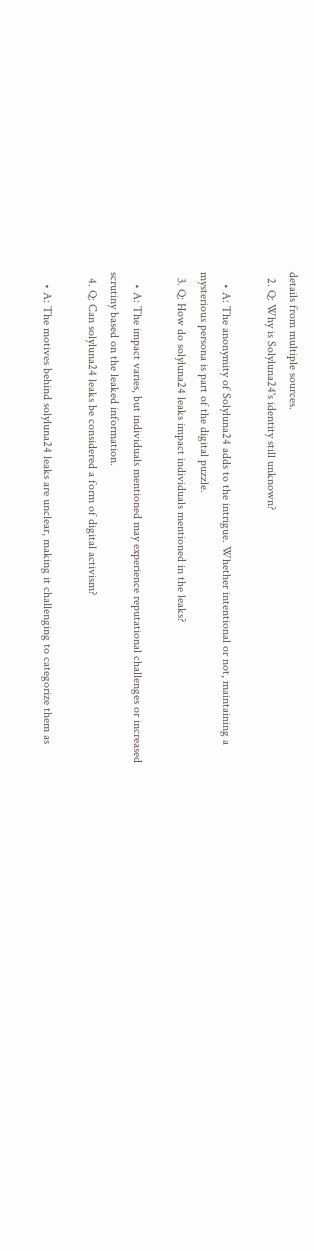details from multiple sources.
  2. Q: Why is Solyluna24's identity still unknown?

    • A: The anonymity of Solyluna24 adds to the intrigue. Whether intentional or not, maintaining a mysterious persona is part of the digital puzzle.
  3. Q: How do solyluna24 leaks impact individuals mentioned in the leaks?

    • A: The impact varies, but individuals mentioned may experience reputational challenges or increased scrutiny based on the leaked information.
  4. Q: Can solyluna24 leaks be considered a form of digital activism?

    • A: The motives behind solyluna24 leaks are unclear, making it challenging to categorize them as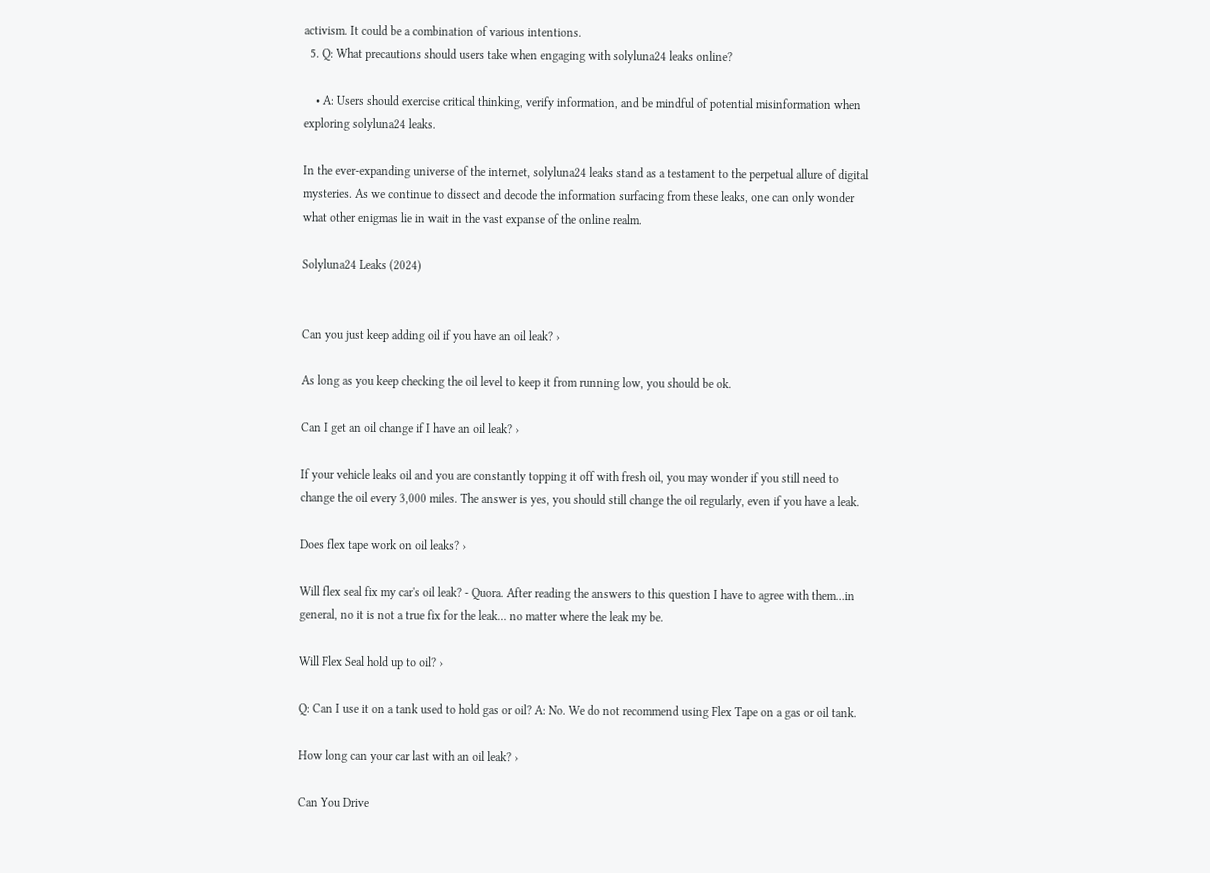activism. It could be a combination of various intentions.
  5. Q: What precautions should users take when engaging with solyluna24 leaks online?

    • A: Users should exercise critical thinking, verify information, and be mindful of potential misinformation when exploring solyluna24 leaks.

In the ever-expanding universe of the internet, solyluna24 leaks stand as a testament to the perpetual allure of digital mysteries. As we continue to dissect and decode the information surfacing from these leaks, one can only wonder what other enigmas lie in wait in the vast expanse of the online realm.

Solyluna24 Leaks (2024)


Can you just keep adding oil if you have an oil leak? ›

As long as you keep checking the oil level to keep it from running low, you should be ok.

Can I get an oil change if I have an oil leak? ›

If your vehicle leaks oil and you are constantly topping it off with fresh oil, you may wonder if you still need to change the oil every 3,000 miles. The answer is yes, you should still change the oil regularly, even if you have a leak.

Does flex tape work on oil leaks? ›

Will flex seal fix my car's oil leak? - Quora. After reading the answers to this question I have to agree with them…in general, no it is not a true fix for the leak… no matter where the leak my be.

Will Flex Seal hold up to oil? ›

Q: Can I use it on a tank used to hold gas or oil? A: No. We do not recommend using Flex Tape on a gas or oil tank.

How long can your car last with an oil leak? ›

Can You Drive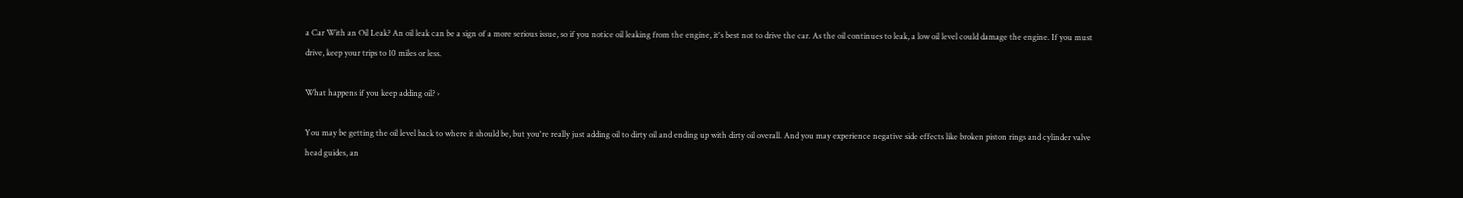a Car With an Oil Leak? An oil leak can be a sign of a more serious issue, so if you notice oil leaking from the engine, it's best not to drive the car. As the oil continues to leak, a low oil level could damage the engine. If you must drive, keep your trips to 10 miles or less.

What happens if you keep adding oil? ›

You may be getting the oil level back to where it should be, but you're really just adding oil to dirty oil and ending up with dirty oil overall. And you may experience negative side effects like broken piston rings and cylinder valve head guides, an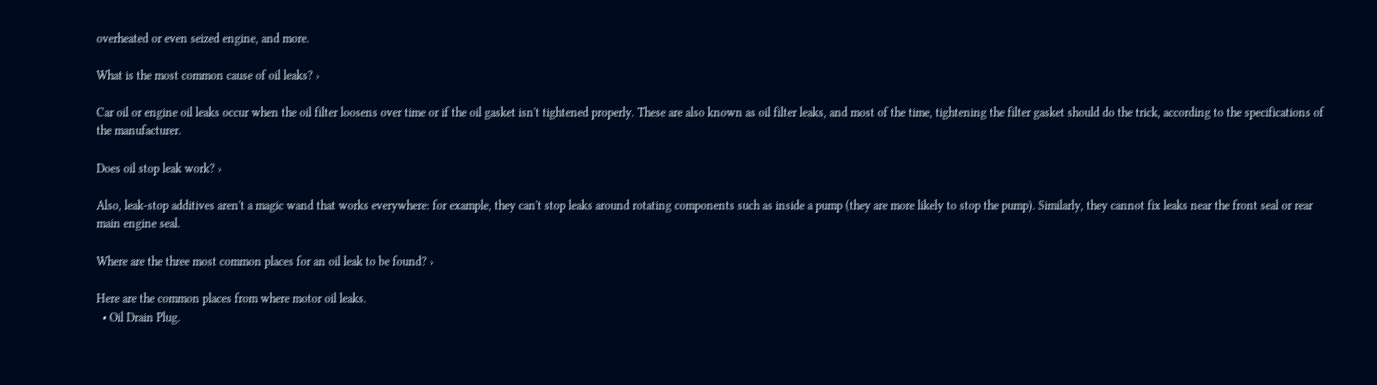overheated or even seized engine, and more.

What is the most common cause of oil leaks? ›

Car oil or engine oil leaks occur when the oil filter loosens over time or if the oil gasket isn't tightened properly. These are also known as oil filter leaks, and most of the time, tightening the filter gasket should do the trick, according to the specifications of the manufacturer.

Does oil stop leak work? ›

Also, leak-stop additives aren't a magic wand that works everywhere: for example, they can't stop leaks around rotating components such as inside a pump (they are more likely to stop the pump). Similarly, they cannot fix leaks near the front seal or rear main engine seal.

Where are the three most common places for an oil leak to be found? ›

Here are the common places from where motor oil leaks.
  • Oil Drain Plug.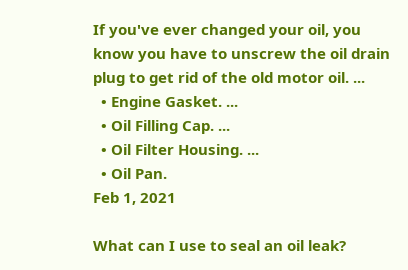If you've ever changed your oil, you know you have to unscrew the oil drain plug to get rid of the old motor oil. ...
  • Engine Gasket. ...
  • Oil Filling Cap. ...
  • Oil Filter Housing. ...
  • Oil Pan.
Feb 1, 2021

What can I use to seal an oil leak?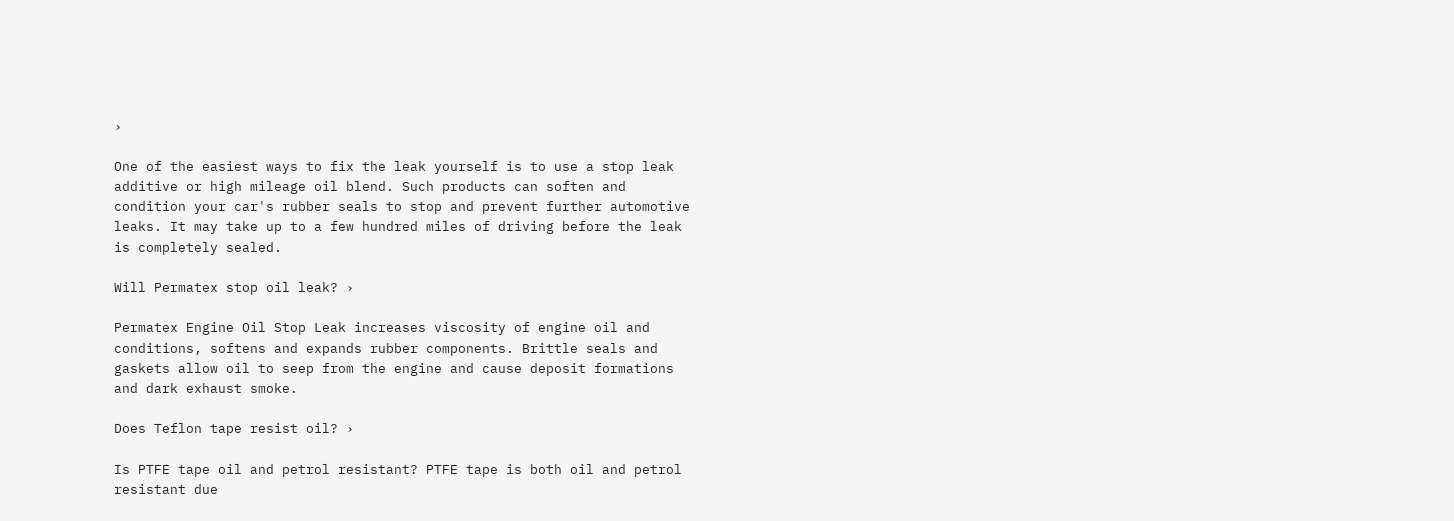›

One of the easiest ways to fix the leak yourself is to use a stop leak additive or high mileage oil blend. Such products can soften and condition your car's rubber seals to stop and prevent further automotive leaks. It may take up to a few hundred miles of driving before the leak is completely sealed.

Will Permatex stop oil leak? ›

Permatex Engine Oil Stop Leak increases viscosity of engine oil and conditions, softens and expands rubber components. Brittle seals and gaskets allow oil to seep from the engine and cause deposit formations and dark exhaust smoke.

Does Teflon tape resist oil? ›

Is PTFE tape oil and petrol resistant? PTFE tape is both oil and petrol resistant due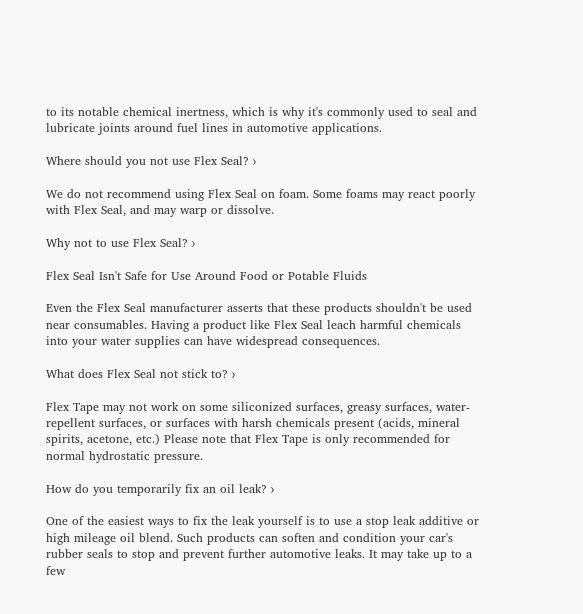to its notable chemical inertness, which is why it's commonly used to seal and lubricate joints around fuel lines in automotive applications.

Where should you not use Flex Seal? ›

We do not recommend using Flex Seal on foam. Some foams may react poorly with Flex Seal, and may warp or dissolve.

Why not to use Flex Seal? ›

Flex Seal Isn't Safe for Use Around Food or Potable Fluids

Even the Flex Seal manufacturer asserts that these products shouldn't be used near consumables. Having a product like Flex Seal leach harmful chemicals into your water supplies can have widespread consequences.

What does Flex Seal not stick to? ›

Flex Tape may not work on some siliconized surfaces, greasy surfaces, water-repellent surfaces, or surfaces with harsh chemicals present (acids, mineral spirits, acetone, etc.) Please note that Flex Tape is only recommended for normal hydrostatic pressure.

How do you temporarily fix an oil leak? ›

One of the easiest ways to fix the leak yourself is to use a stop leak additive or high mileage oil blend. Such products can soften and condition your car's rubber seals to stop and prevent further automotive leaks. It may take up to a few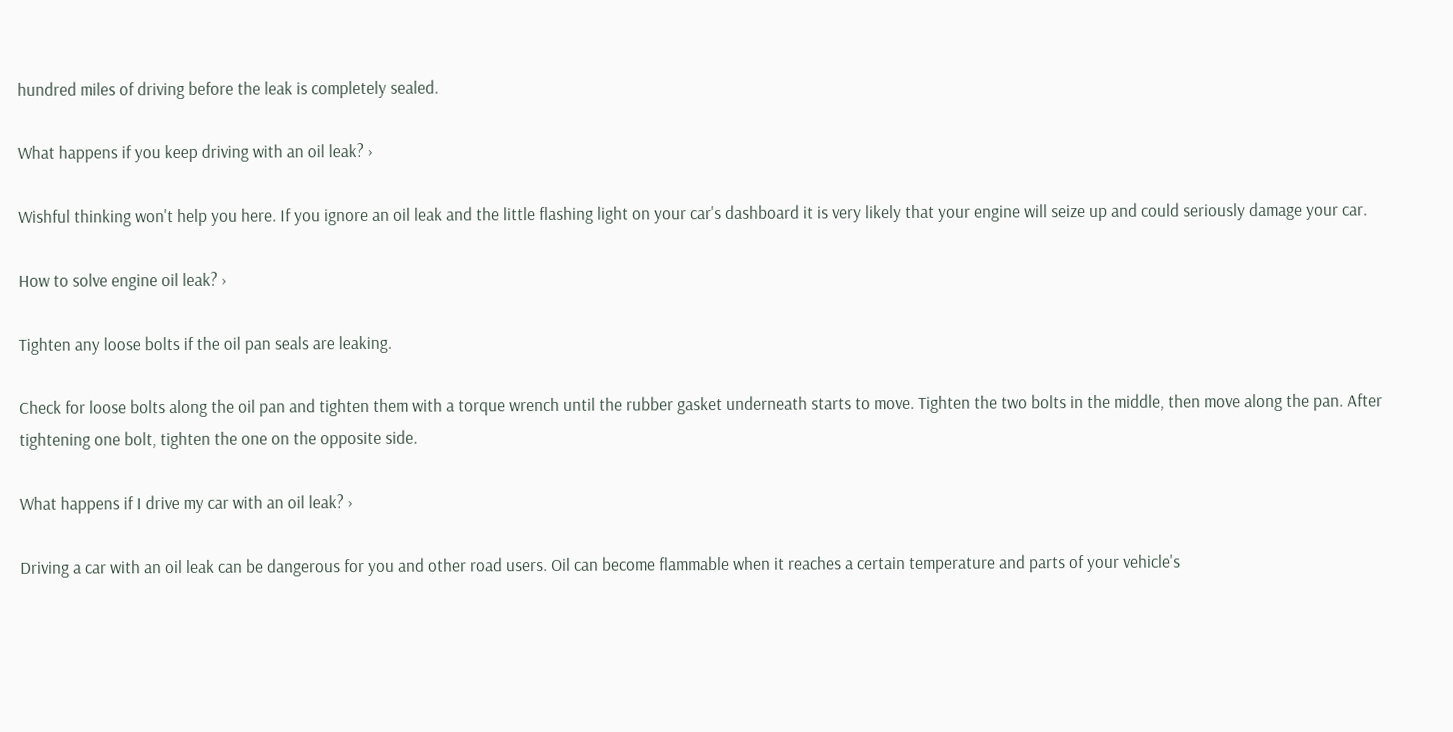hundred miles of driving before the leak is completely sealed.

What happens if you keep driving with an oil leak? ›

Wishful thinking won't help you here. If you ignore an oil leak and the little flashing light on your car's dashboard it is very likely that your engine will seize up and could seriously damage your car.

How to solve engine oil leak? ›

Tighten any loose bolts if the oil pan seals are leaking.

Check for loose bolts along the oil pan and tighten them with a torque wrench until the rubber gasket underneath starts to move. Tighten the two bolts in the middle, then move along the pan. After tightening one bolt, tighten the one on the opposite side.

What happens if I drive my car with an oil leak? ›

Driving a car with an oil leak can be dangerous for you and other road users. Oil can become flammable when it reaches a certain temperature and parts of your vehicle's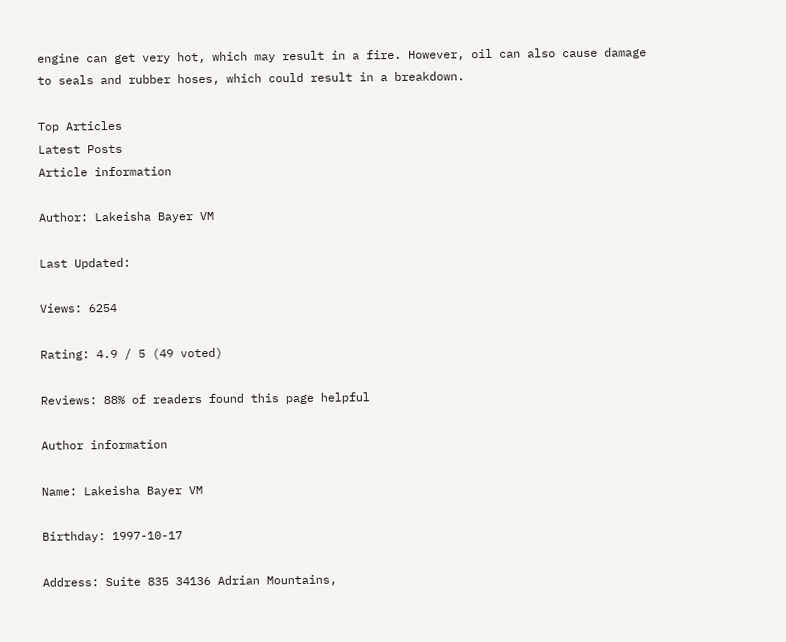engine can get very hot, which may result in a fire. However, oil can also cause damage to seals and rubber hoses, which could result in a breakdown.

Top Articles
Latest Posts
Article information

Author: Lakeisha Bayer VM

Last Updated:

Views: 6254

Rating: 4.9 / 5 (49 voted)

Reviews: 88% of readers found this page helpful

Author information

Name: Lakeisha Bayer VM

Birthday: 1997-10-17

Address: Suite 835 34136 Adrian Mountains,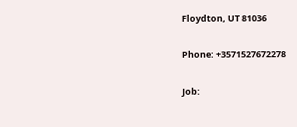Floydton, UT 81036

Phone: +3571527672278

Job: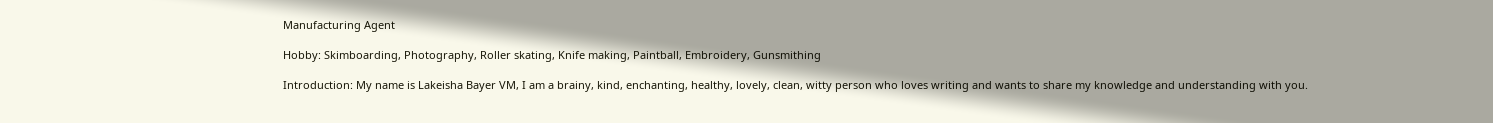Manufacturing Agent

Hobby: Skimboarding, Photography, Roller skating, Knife making, Paintball, Embroidery, Gunsmithing

Introduction: My name is Lakeisha Bayer VM, I am a brainy, kind, enchanting, healthy, lovely, clean, witty person who loves writing and wants to share my knowledge and understanding with you.